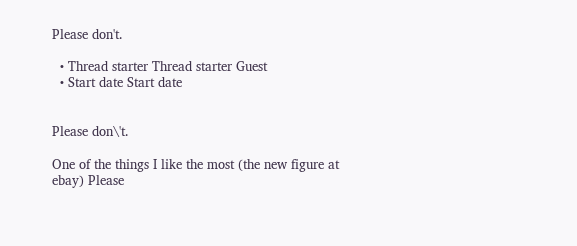Please don't.

  • Thread starter Thread starter Guest
  • Start date Start date


Please don\'t.

One of the things I like the most (the new figure at ebay) Please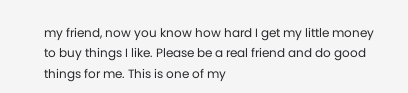my friend, now you know how hard I get my little money to buy things I like. Please be a real friend and do good things for me. This is one of my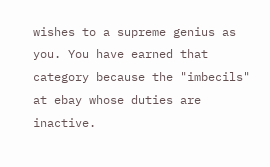wishes to a supreme genius as you. You have earned that category because the "imbecils" at ebay whose duties are inactive.